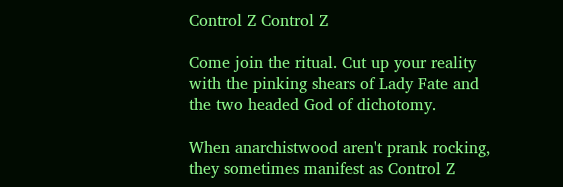Control Z Control Z

Come join the ritual. Cut up your reality with the pinking shears of Lady Fate and the two headed God of dichotomy.

When anarchistwood aren't prank rocking, they sometimes manifest as Control Z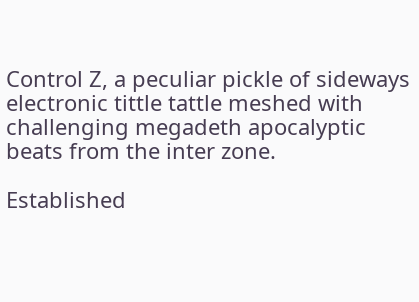Control Z, a peculiar pickle of sideways electronic tittle tattle meshed with challenging megadeth apocalyptic beats from the inter zone.

Established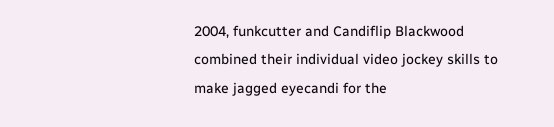2004, funkcutter and Candiflip Blackwood combined their individual video jockey skills to make jagged eyecandi for the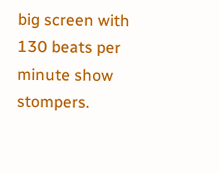big screen with 130 beats per minute show stompers.